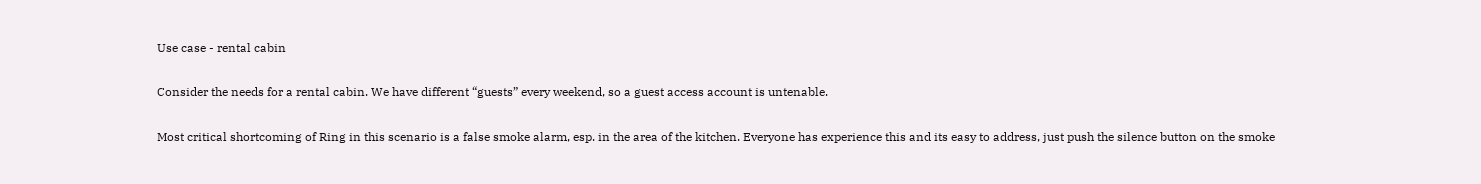Use case - rental cabin

Consider the needs for a rental cabin. We have different “guests” every weekend, so a guest access account is untenable.

Most critical shortcoming of Ring in this scenario is a false smoke alarm, esp. in the area of the kitchen. Everyone has experience this and its easy to address, just push the silence button on the smoke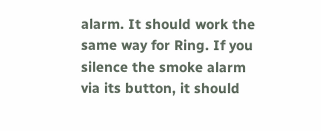alarm. It should work the same way for Ring. If you silence the smoke alarm via its button, it should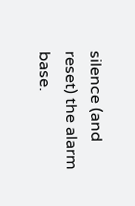silence (and reset) the alarm base.